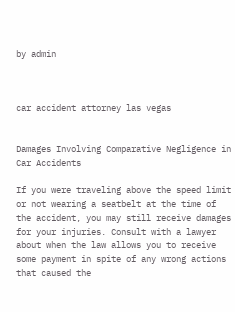by admin



car accident attorney las vegas


Damages Involving Comparative Negligence in Car Accidents

If you were traveling above the speed limit or not wearing a seatbelt at the time of the accident, you may still receive damages for your injuries. Consult with a lawyer about when the law allows you to receive some payment in spite of any wrong actions that caused the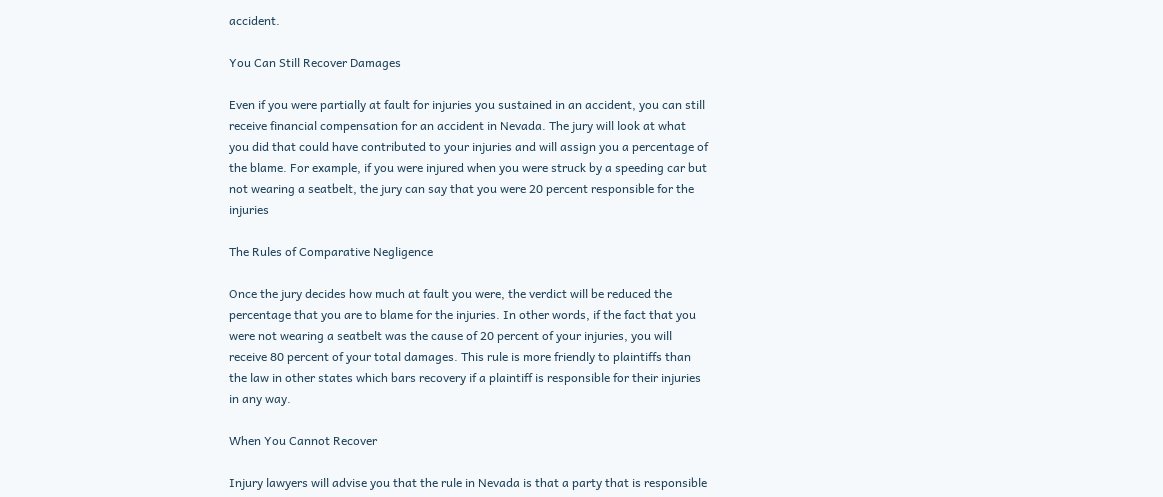accident.

You Can Still Recover Damages

Even if you were partially at fault for injuries you sustained in an accident, you can still receive financial compensation for an accident in Nevada. The jury will look at what you did that could have contributed to your injuries and will assign you a percentage of the blame. For example, if you were injured when you were struck by a speeding car but not wearing a seatbelt, the jury can say that you were 20 percent responsible for the injuries

The Rules of Comparative Negligence

Once the jury decides how much at fault you were, the verdict will be reduced the percentage that you are to blame for the injuries. In other words, if the fact that you were not wearing a seatbelt was the cause of 20 percent of your injuries, you will receive 80 percent of your total damages. This rule is more friendly to plaintiffs than the law in other states which bars recovery if a plaintiff is responsible for their injuries in any way.

When You Cannot Recover

Injury lawyers will advise you that the rule in Nevada is that a party that is responsible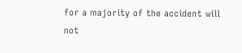for a majority of the accident will not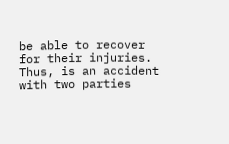be able to recover for their injuries. Thus, is an accident with two parties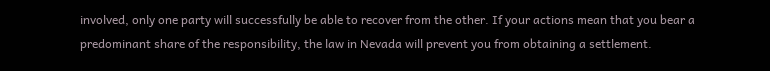involved, only one party will successfully be able to recover from the other. If your actions mean that you bear a predominant share of the responsibility, the law in Nevada will prevent you from obtaining a settlement.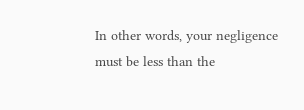In other words, your negligence must be less than the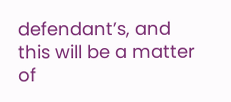defendant’s, and this will be a matter of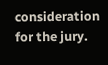consideration for the jury.